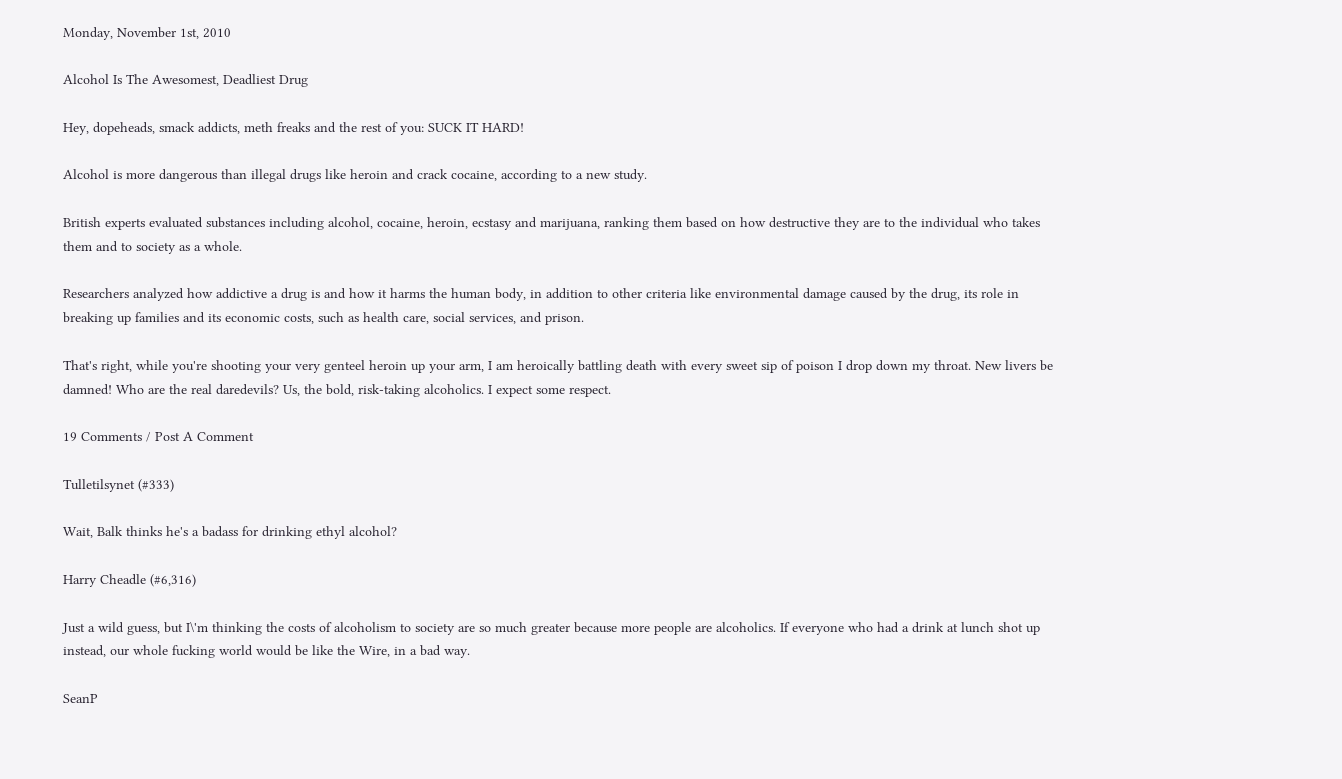Monday, November 1st, 2010

Alcohol Is The Awesomest, Deadliest Drug

Hey, dopeheads, smack addicts, meth freaks and the rest of you: SUCK IT HARD!

Alcohol is more dangerous than illegal drugs like heroin and crack cocaine, according to a new study.

British experts evaluated substances including alcohol, cocaine, heroin, ecstasy and marijuana, ranking them based on how destructive they are to the individual who takes them and to society as a whole.

Researchers analyzed how addictive a drug is and how it harms the human body, in addition to other criteria like environmental damage caused by the drug, its role in breaking up families and its economic costs, such as health care, social services, and prison.

That's right, while you're shooting your very genteel heroin up your arm, I am heroically battling death with every sweet sip of poison I drop down my throat. New livers be damned! Who are the real daredevils? Us, the bold, risk-taking alcoholics. I expect some respect.

19 Comments / Post A Comment

Tulletilsynet (#333)

Wait, Balk thinks he's a badass for drinking ethyl alcohol?

Harry Cheadle (#6,316)

Just a wild guess, but I\'m thinking the costs of alcoholism to society are so much greater because more people are alcoholics. If everyone who had a drink at lunch shot up instead, our whole fucking world would be like the Wire, in a bad way.

SeanP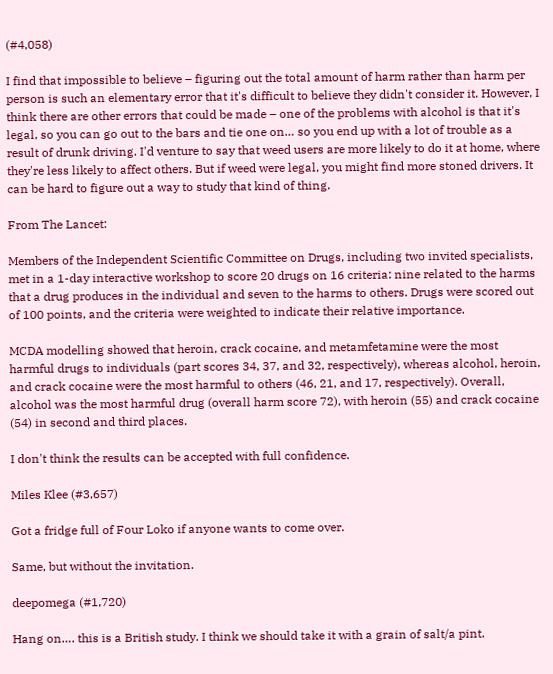(#4,058)

I find that impossible to believe – figuring out the total amount of harm rather than harm per person is such an elementary error that it's difficult to believe they didn't consider it. However, I think there are other errors that could be made – one of the problems with alcohol is that it's legal, so you can go out to the bars and tie one on… so you end up with a lot of trouble as a result of drunk driving. I'd venture to say that weed users are more likely to do it at home, where they're less likely to affect others. But if weed were legal, you might find more stoned drivers. It can be hard to figure out a way to study that kind of thing.

From The Lancet:

Members of the Independent Scientific Committee on Drugs, including two invited specialists, met in a 1-day interactive workshop to score 20 drugs on 16 criteria: nine related to the harms that a drug produces in the individual and seven to the harms to others. Drugs were scored out of 100 points, and the criteria were weighted to indicate their relative importance.

MCDA modelling showed that heroin, crack cocaine, and metamfetamine were the most harmful drugs to individuals (part scores 34, 37, and 32, respectively), whereas alcohol, heroin, and crack cocaine were the most harmful to others (46, 21, and 17, respectively). Overall, alcohol was the most harmful drug (overall harm score 72), with heroin (55) and crack cocaine (54) in second and third places.

I don't think the results can be accepted with full confidence.

Miles Klee (#3,657)

Got a fridge full of Four Loko if anyone wants to come over.

Same, but without the invitation.

deepomega (#1,720)

Hang on…. this is a British study. I think we should take it with a grain of salt/a pint.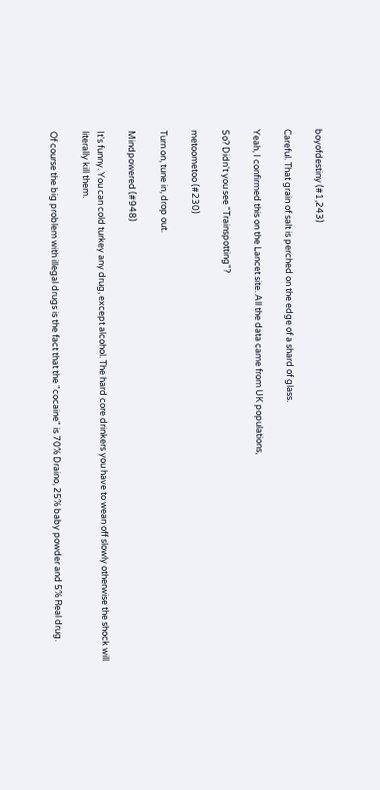boyofdestiny (#1,243)

Careful. That grain of salt is perched on the edge of a shard of glass.

Yeah, I confirmed this on the Lancet site. All the data came from UK populations,

So? Didn't you see "Trainspotting"?

metoometoo (#230)

Turn on, tune in, drop out.

Mindpowered (#948)

It's funny. You can cold turkey any drug, except alcohol. The hard core drinkers you have to wean off slowly otherwise the shock will literally kill them.

Of course the big problem with illegal drugs is the fact that the "cocaine" is 70% Draino, 25% baby powder and 5% Real drug.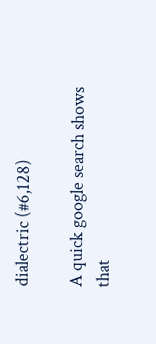dialectric (#6,128)

A quick google search shows that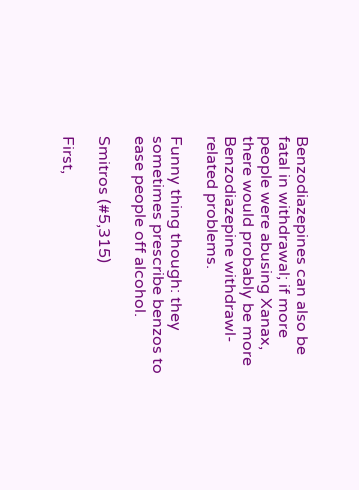Benzodiazepines can also be fatal in withdrawal; if more people were abusing Xanax, there would probably be more Benzodiazepine withdrawl-related problems.

Funny thing though: they sometimes prescribe benzos to ease people off alcohol.

Smitros (#5,315)

First,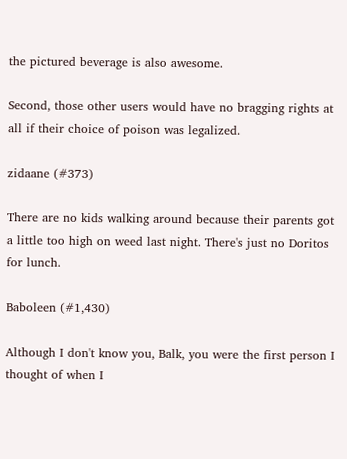the pictured beverage is also awesome.

Second, those other users would have no bragging rights at all if their choice of poison was legalized.

zidaane (#373)

There are no kids walking around because their parents got a little too high on weed last night. There's just no Doritos for lunch.

Baboleen (#1,430)

Although I don't know you, Balk, you were the first person I thought of when I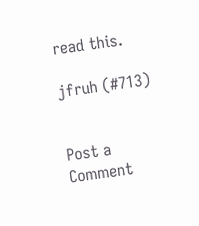read this.

jfruh (#713)


Post a Comment